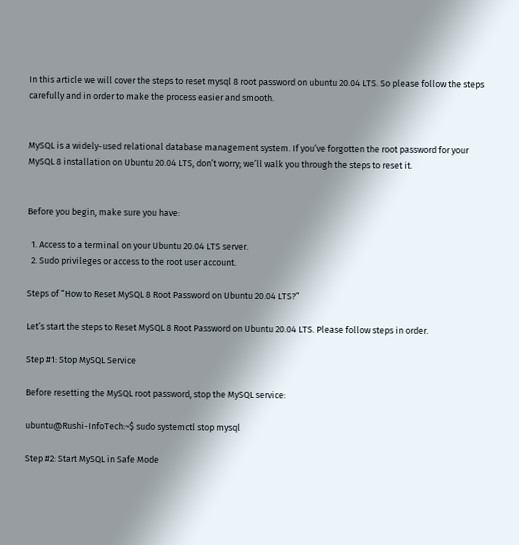In this article we will cover the steps to reset mysql 8 root password on ubuntu 20.04 LTS. So please follow the steps carefully and in order to make the process easier and smooth.


MySQL is a widely-used relational database management system. If you’ve forgotten the root password for your MySQL 8 installation on Ubuntu 20.04 LTS, don’t worry; we’ll walk you through the steps to reset it.


Before you begin, make sure you have:

  1. Access to a terminal on your Ubuntu 20.04 LTS server.
  2. Sudo privileges or access to the root user account.

Steps of “How to Reset MySQL 8 Root Password on Ubuntu 20.04 LTS?”

Let’s start the steps to Reset MySQL 8 Root Password on Ubuntu 20.04 LTS. Please follow steps in order.

Step #1: Stop MySQL Service

Before resetting the MySQL root password, stop the MySQL service:

ubuntu@Rushi-InfoTech:~$ sudo systemctl stop mysql

Step #2: Start MySQL in Safe Mode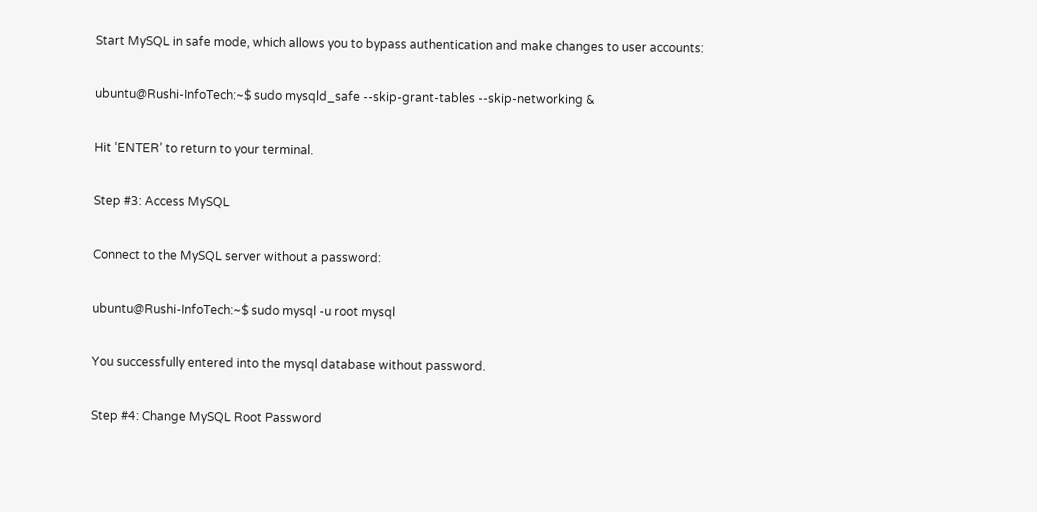Start MySQL in safe mode, which allows you to bypass authentication and make changes to user accounts:

ubuntu@Rushi-InfoTech:~$ sudo mysqld_safe --skip-grant-tables --skip-networking &

Hit ‘ENTER’ to return to your terminal.

Step #3: Access MySQL

Connect to the MySQL server without a password:

ubuntu@Rushi-InfoTech:~$ sudo mysql -u root mysql

You successfully entered into the mysql database without password.

Step #4: Change MySQL Root Password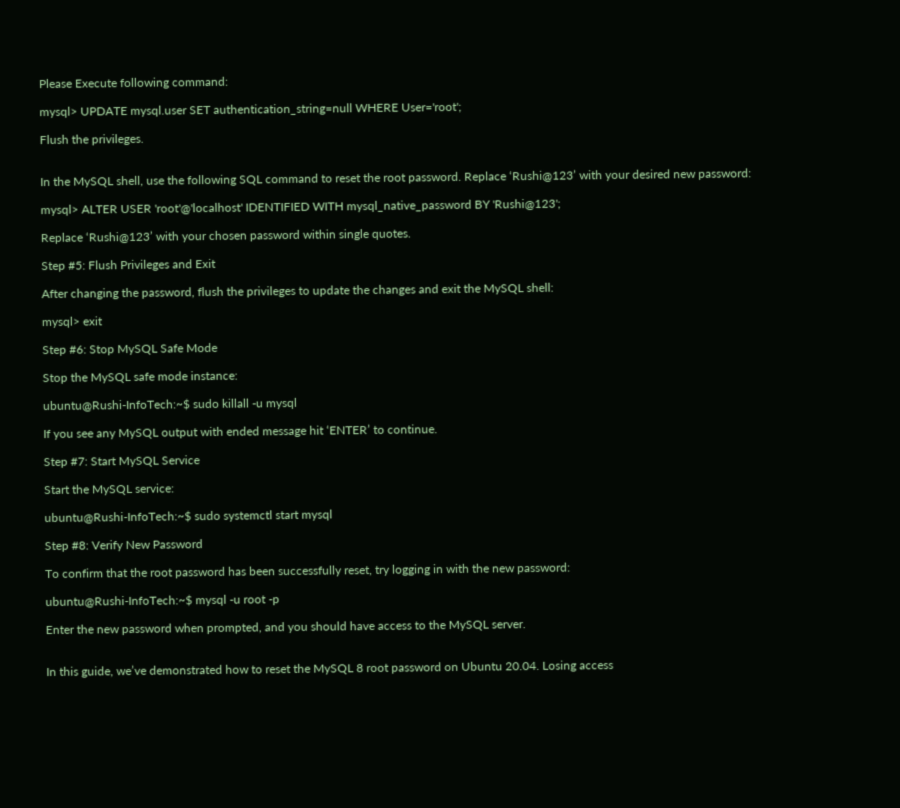Please Execute following command:

mysql> UPDATE mysql.user SET authentication_string=null WHERE User='root';

Flush the privileges.


In the MySQL shell, use the following SQL command to reset the root password. Replace ‘Rushi@123’ with your desired new password:

mysql> ALTER USER 'root'@'localhost' IDENTIFIED WITH mysql_native_password BY 'Rushi@123';

Replace ‘Rushi@123’ with your chosen password within single quotes.

Step #5: Flush Privileges and Exit

After changing the password, flush the privileges to update the changes and exit the MySQL shell:

mysql> exit

Step #6: Stop MySQL Safe Mode

Stop the MySQL safe mode instance:

ubuntu@Rushi-InfoTech:~$ sudo killall -u mysql

If you see any MySQL output with ended message hit ‘ENTER’ to continue.

Step #7: Start MySQL Service

Start the MySQL service:

ubuntu@Rushi-InfoTech:~$ sudo systemctl start mysql

Step #8: Verify New Password

To confirm that the root password has been successfully reset, try logging in with the new password:

ubuntu@Rushi-InfoTech:~$ mysql -u root -p

Enter the new password when prompted, and you should have access to the MySQL server.


In this guide, we’ve demonstrated how to reset the MySQL 8 root password on Ubuntu 20.04. Losing access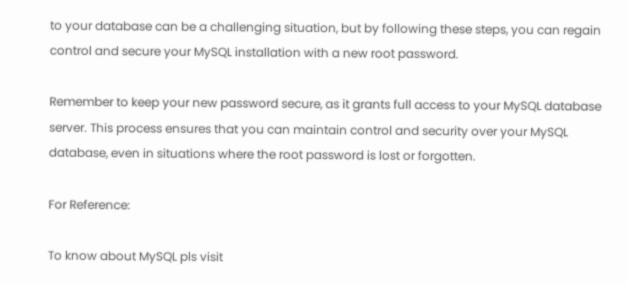to your database can be a challenging situation, but by following these steps, you can regain control and secure your MySQL installation with a new root password.

Remember to keep your new password secure, as it grants full access to your MySQL database server. This process ensures that you can maintain control and security over your MySQL database, even in situations where the root password is lost or forgotten.

For Reference:

To know about MySQL pls visit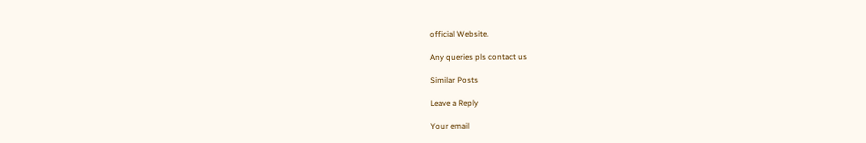official Website.

Any queries pls contact us

Similar Posts

Leave a Reply

Your email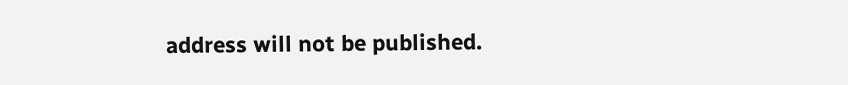address will not be published.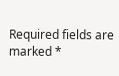Required fields are marked *